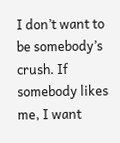I don’t want to be somebody’s crush. If somebody likes me, I want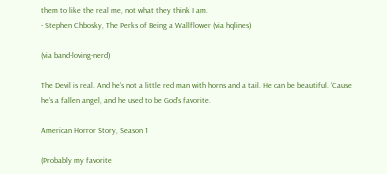them to like the real me, not what they think I am.
- Stephen Chbosky, The Perks of Being a Wallflower (via hqlines)

(via band-loving-nerd)

The Devil is real. And he’s not a little red man with horns and a tail. He can be beautiful. ‘Cause he’s a fallen angel, and he used to be God’s favorite.

American Horror Story, Season 1

(Probably my favorite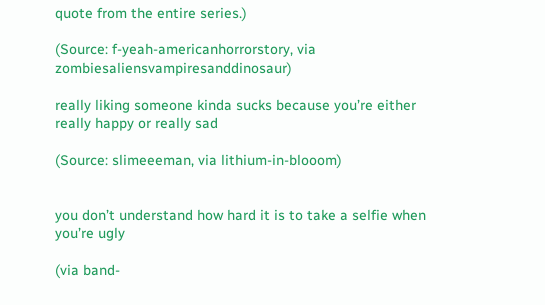quote from the entire series.)

(Source: f-yeah-americanhorrorstory, via zombiesaliensvampiresanddinosaur)

really liking someone kinda sucks because you’re either really happy or really sad

(Source: slimeeeman, via lithium-in-blooom)


you don’t understand how hard it is to take a selfie when you’re ugly

(via band-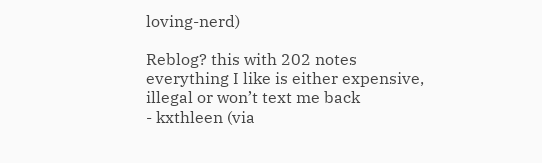loving-nerd)

Reblog? this with 202 notes
everything I like is either expensive, illegal or won’t text me back
- kxthleen (via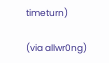timeturn)

(via allwr0ng)